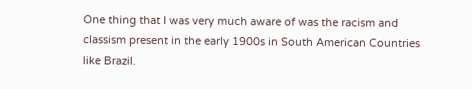One thing that I was very much aware of was the racism and classism present in the early 1900s in South American Countries like Brazil.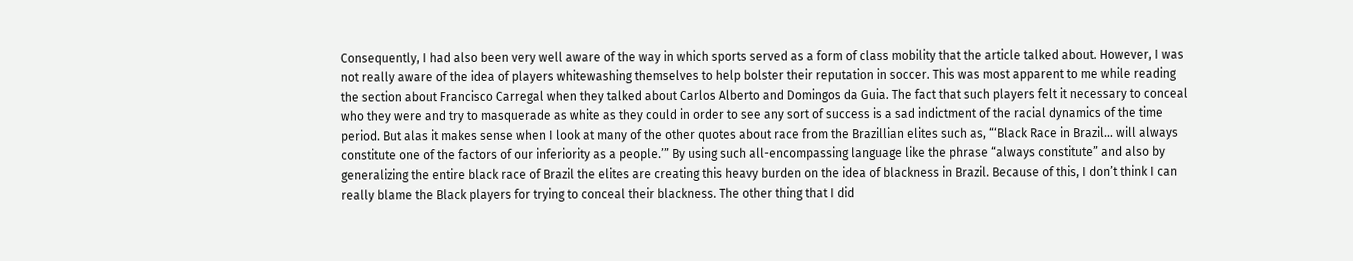Consequently, I had also been very well aware of the way in which sports served as a form of class mobility that the article talked about. However, I was not really aware of the idea of players whitewashing themselves to help bolster their reputation in soccer. This was most apparent to me while reading the section about Francisco Carregal when they talked about Carlos Alberto and Domingos da Guia. The fact that such players felt it necessary to conceal who they were and try to masquerade as white as they could in order to see any sort of success is a sad indictment of the racial dynamics of the time period. But alas it makes sense when I look at many of the other quotes about race from the Brazillian elites such as, “‘Black Race in Brazil… will always constitute one of the factors of our inferiority as a people.’” By using such all-encompassing language like the phrase “always constitute” and also by generalizing the entire black race of Brazil the elites are creating this heavy burden on the idea of blackness in Brazil. Because of this, I don’t think I can really blame the Black players for trying to conceal their blackness. The other thing that I did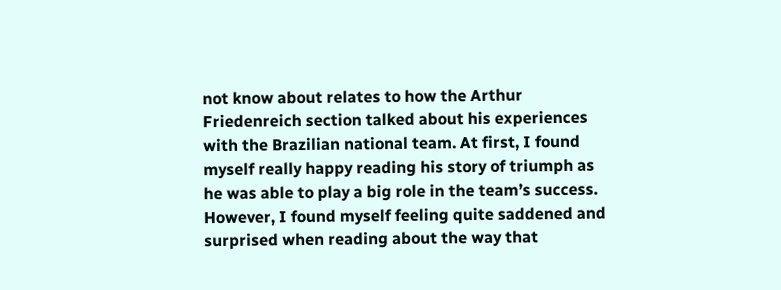not know about relates to how the Arthur Friedenreich section talked about his experiences with the Brazilian national team. At first, I found myself really happy reading his story of triumph as he was able to play a big role in the team’s success. However, I found myself feeling quite saddened and surprised when reading about the way that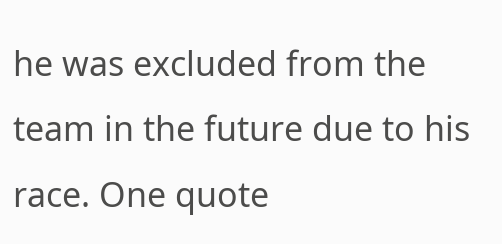he was excluded from the team in the future due to his race. One quote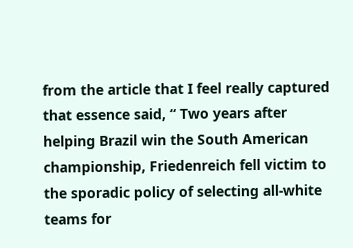from the article that I feel really captured that essence said, “ Two years after helping Brazil win the South American championship, Friedenreich fell victim to the sporadic policy of selecting all-white teams for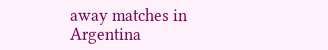away matches in Argentina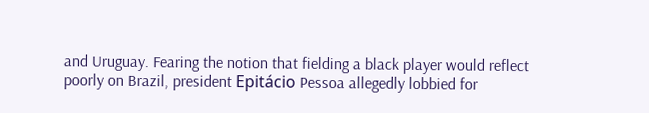and Uruguay. Fearing the notion that fielding a black player would reflect poorly on Brazil, president Epitácio Pessoa allegedly lobbied for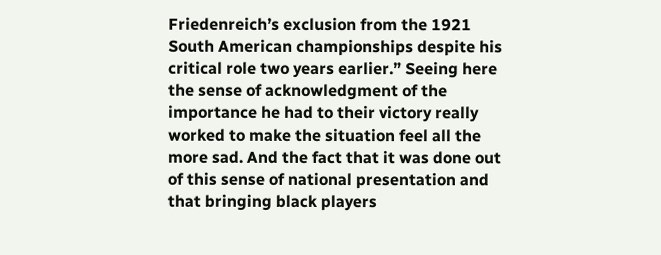Friedenreich’s exclusion from the 1921 South American championships despite his critical role two years earlier.” Seeing here the sense of acknowledgment of the importance he had to their victory really worked to make the situation feel all the more sad. And the fact that it was done out of this sense of national presentation and that bringing black players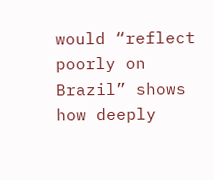would “reflect poorly on Brazil” shows how deeply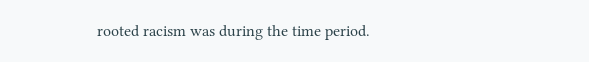rooted racism was during the time period.